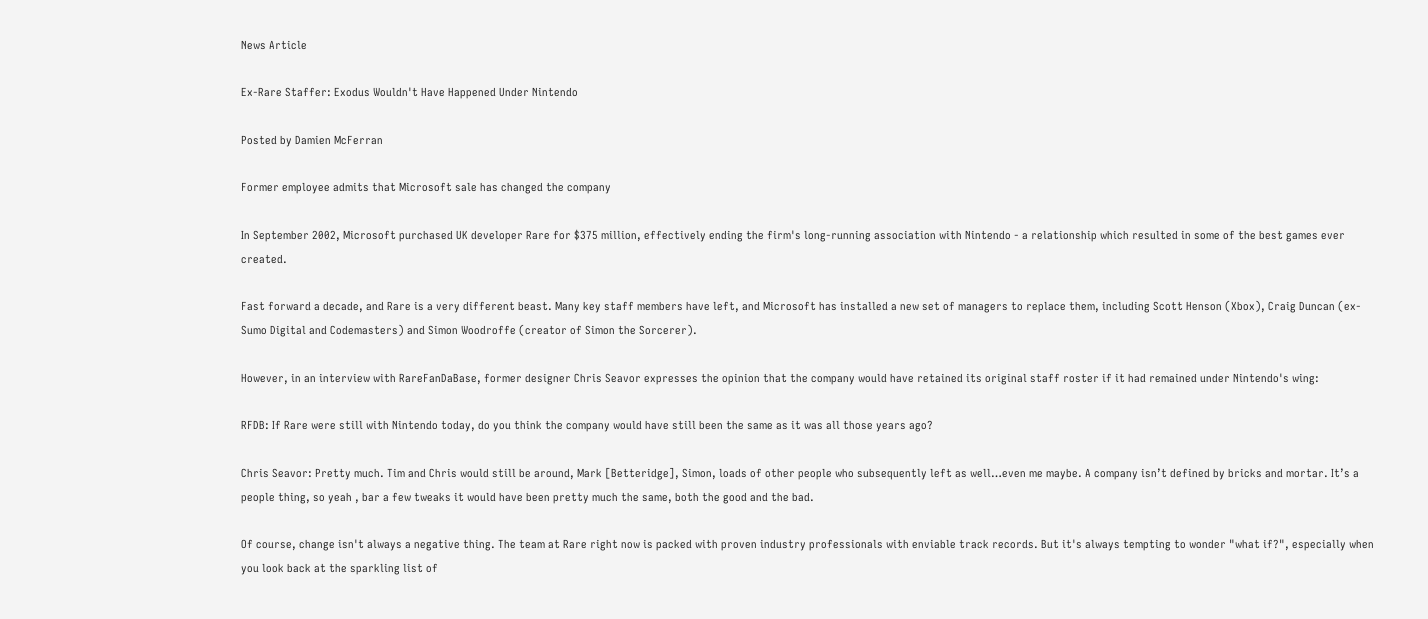News Article

Ex-Rare Staffer: Exodus Wouldn't Have Happened Under Nintendo

Posted by Damien McFerran

Former employee admits that Microsoft sale has changed the company

In September 2002, Microsoft purchased UK developer Rare for $375 million, effectively ending the firm's long-running association with Nintendo - a relationship which resulted in some of the best games ever created.

Fast forward a decade, and Rare is a very different beast. Many key staff members have left, and Microsoft has installed a new set of managers to replace them, including Scott Henson (Xbox), Craig Duncan (ex-Sumo Digital and Codemasters) and Simon Woodroffe (creator of Simon the Sorcerer).

However, in an interview with RareFanDaBase, former designer Chris Seavor expresses the opinion that the company would have retained its original staff roster if it had remained under Nintendo's wing:

RFDB: If Rare were still with Nintendo today, do you think the company would have still been the same as it was all those years ago?

Chris Seavor: Pretty much. Tim and Chris would still be around, Mark [Betteridge], Simon, loads of other people who subsequently left as well…even me maybe. A company isn’t defined by bricks and mortar. It’s a people thing, so yeah , bar a few tweaks it would have been pretty much the same, both the good and the bad.

Of course, change isn't always a negative thing. The team at Rare right now is packed with proven industry professionals with enviable track records. But it's always tempting to wonder "what if?", especially when you look back at the sparkling list of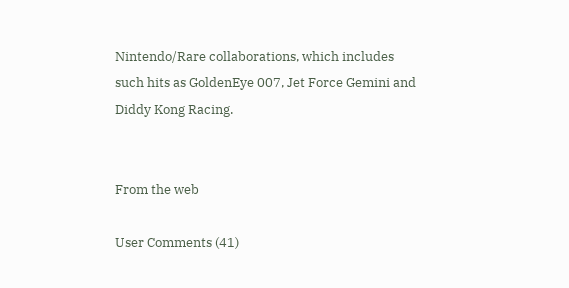Nintendo/Rare collaborations, which includes such hits as GoldenEye 007, Jet Force Gemini and Diddy Kong Racing.


From the web

User Comments (41)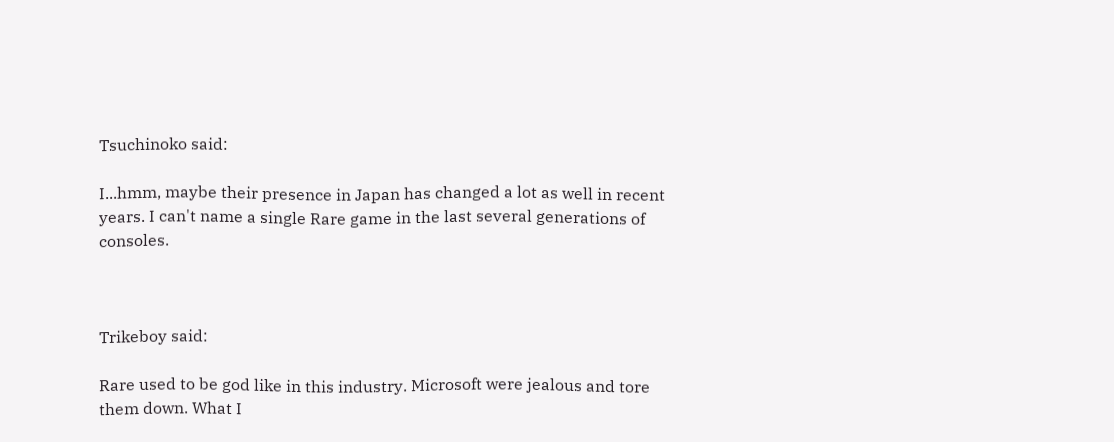Tsuchinoko said:

I...hmm, maybe their presence in Japan has changed a lot as well in recent years. I can't name a single Rare game in the last several generations of consoles.



Trikeboy said:

Rare used to be god like in this industry. Microsoft were jealous and tore them down. What I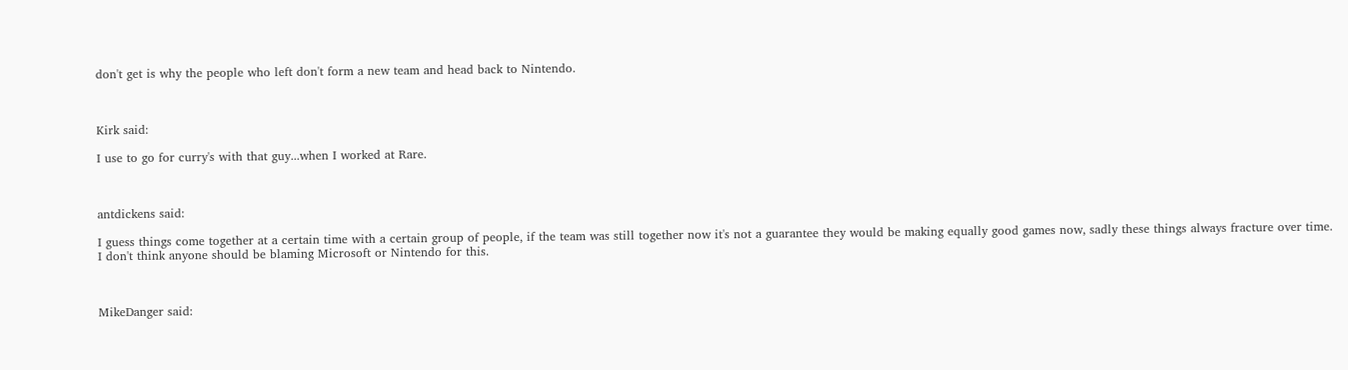don't get is why the people who left don't form a new team and head back to Nintendo.



Kirk said:

I use to go for curry's with that guy...when I worked at Rare.



antdickens said:

I guess things come together at a certain time with a certain group of people, if the team was still together now it's not a guarantee they would be making equally good games now, sadly these things always fracture over time. I don't think anyone should be blaming Microsoft or Nintendo for this.



MikeDanger said: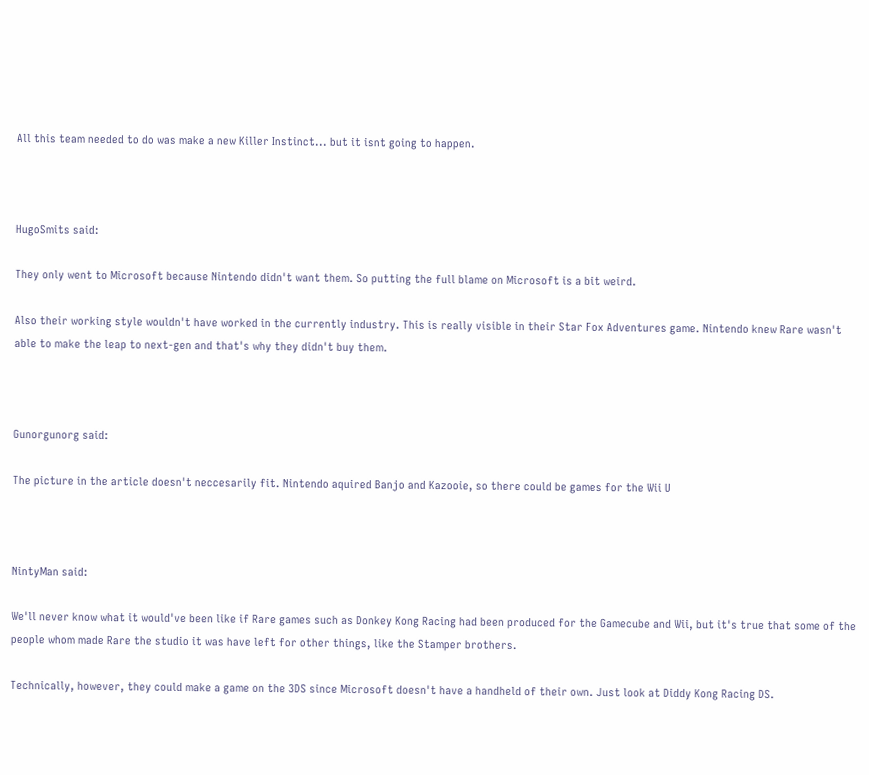All this team needed to do was make a new Killer Instinct... but it isnt going to happen.



HugoSmits said:

They only went to Microsoft because Nintendo didn't want them. So putting the full blame on Microsoft is a bit weird.

Also their working style wouldn't have worked in the currently industry. This is really visible in their Star Fox Adventures game. Nintendo knew Rare wasn't able to make the leap to next-gen and that's why they didn't buy them.



Gunorgunorg said:

The picture in the article doesn't neccesarily fit. Nintendo aquired Banjo and Kazooie, so there could be games for the Wii U



NintyMan said:

We'll never know what it would've been like if Rare games such as Donkey Kong Racing had been produced for the Gamecube and Wii, but it's true that some of the people whom made Rare the studio it was have left for other things, like the Stamper brothers.

Technically, however, they could make a game on the 3DS since Microsoft doesn't have a handheld of their own. Just look at Diddy Kong Racing DS.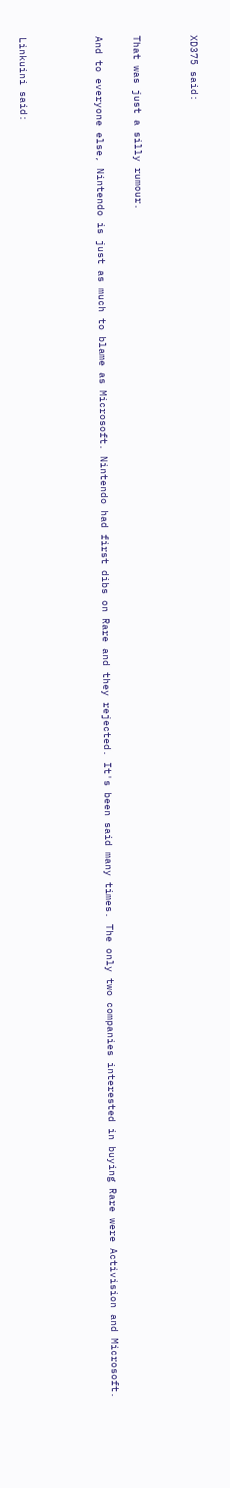XD375 said:


That was just a silly rumour.

And to everyone else, Nintendo is just as much to blame as Microsoft. Nintendo had first dibs on Rare and they rejected. It's been said many times. The only two companies interested in buying Rare were Activision and Microsoft.



Linkuini said: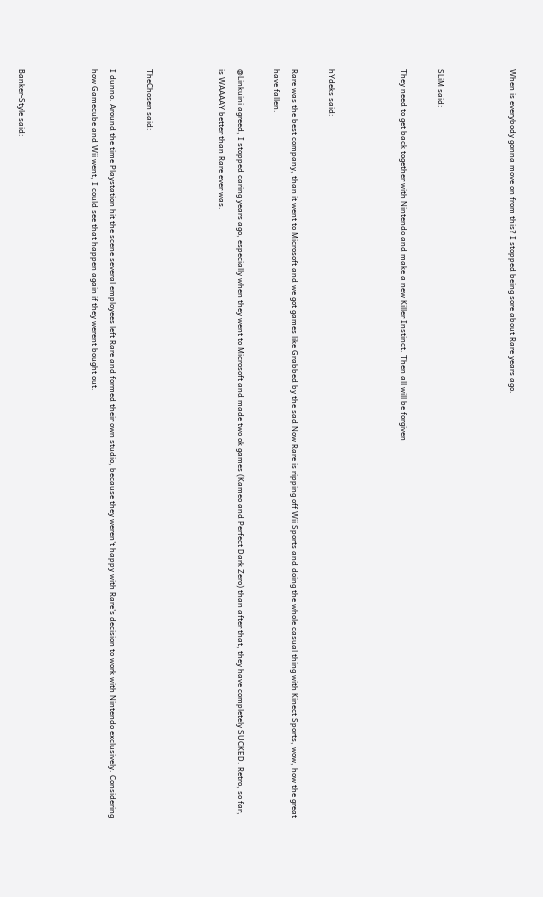When is everybody gonna move on from this? I stopped being sore about Rare years ago.



SLiM said:

They need to get back together with Nintendo and make a new Killer Instinct. Then all will be forgiven



hYdeks said:

Rare was the best company, than it went to Microsoft and we got games like Grabbed by the sad Now Rare is ripping off Wii Sports and doing the whole casual thing with Kinect Sports, wow, how the great have fallen.

@Linkuini agreed, I stopped caring years ago, especially when they went to Microsoft and made two ok games (Kameo and Perfect Dark Zero) than after that, they have completely SUCKED. Retro, so far, is WAAAAY better than Rare ever was.



TheChosen said:

I dunno. Around the time Playstation hit the scene several employees left Rare and formed their own studio, because they weren't happy with Rare's decision to work with Nintendo exclusively. Considering how Gamecube and Wii went, I could see that happen again if they werent bought out.



Banker-Style said: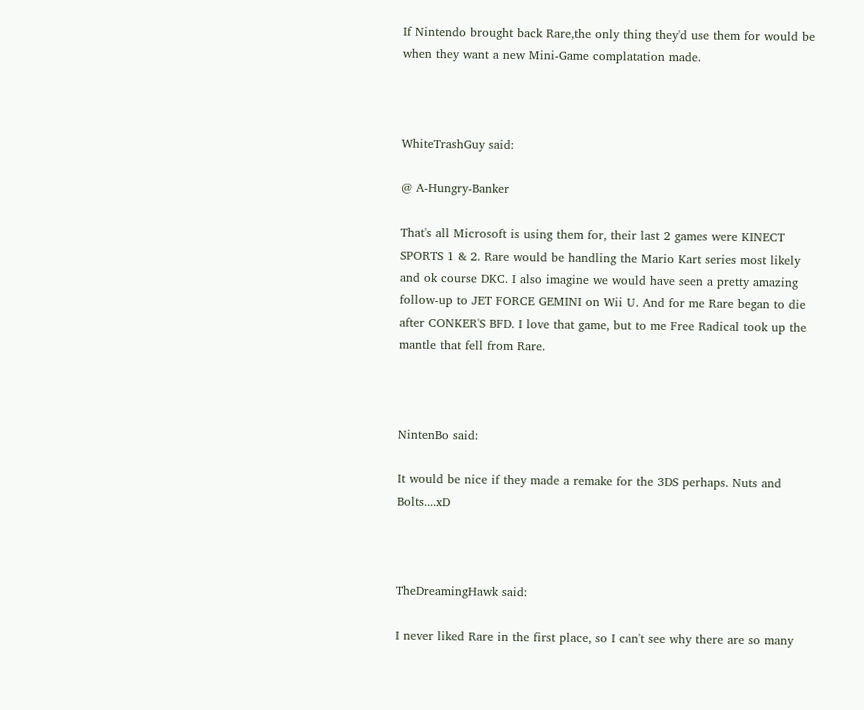If Nintendo brought back Rare,the only thing they'd use them for would be when they want a new Mini-Game complatation made.



WhiteTrashGuy said:

@ A-Hungry-Banker

That's all Microsoft is using them for, their last 2 games were KINECT SPORTS 1 & 2. Rare would be handling the Mario Kart series most likely and ok course DKC. I also imagine we would have seen a pretty amazing follow-up to JET FORCE GEMINI on Wii U. And for me Rare began to die after CONKER'S BFD. I love that game, but to me Free Radical took up the mantle that fell from Rare.



NintenBo said:

It would be nice if they made a remake for the 3DS perhaps. Nuts and Bolts....xD



TheDreamingHawk said:

I never liked Rare in the first place, so I can't see why there are so many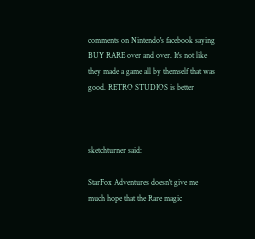comments on Nintendo's facebook saying BUY RARE over and over. It's not like they made a game all by themself that was good. RETRO STUDIOS is better



sketchturner said:

StarFox Adventures doesn't give me much hope that the Rare magic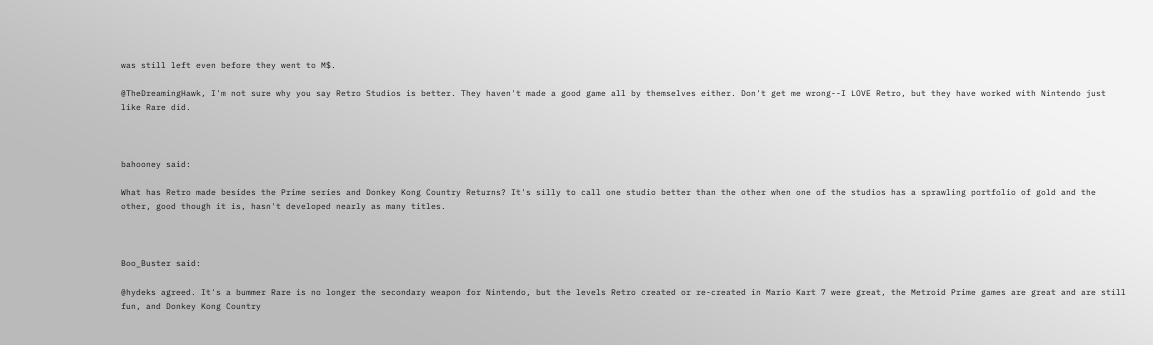was still left even before they went to M$.

@TheDreamingHawk, I'm not sure why you say Retro Studios is better. They haven't made a good game all by themselves either. Don't get me wrong--I LOVE Retro, but they have worked with Nintendo just like Rare did.



bahooney said:

What has Retro made besides the Prime series and Donkey Kong Country Returns? It's silly to call one studio better than the other when one of the studios has a sprawling portfolio of gold and the other, good though it is, hasn't developed nearly as many titles.



Boo_Buster said:

@hydeks agreed. It's a bummer Rare is no longer the secondary weapon for Nintendo, but the levels Retro created or re-created in Mario Kart 7 were great, the Metroid Prime games are great and are still fun, and Donkey Kong Country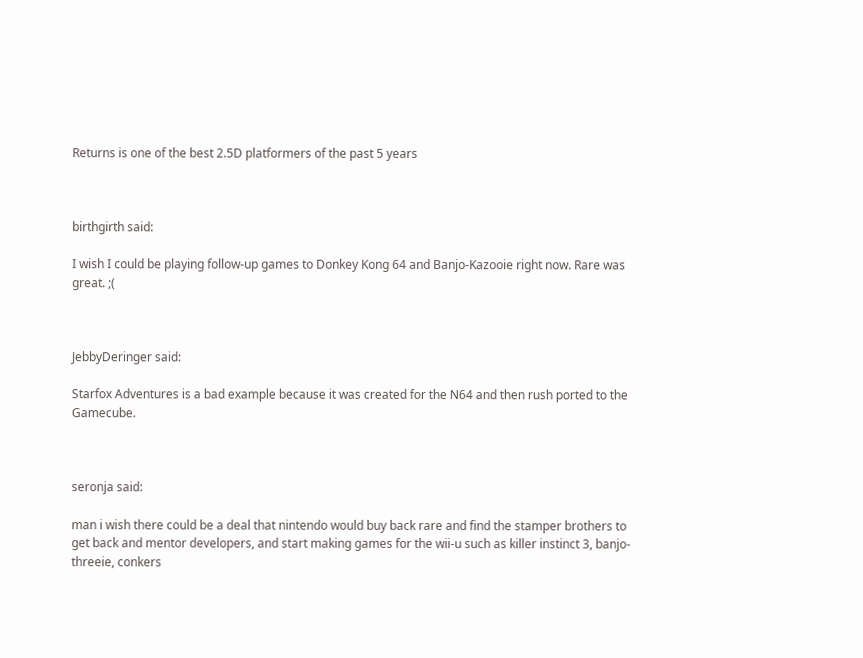Returns is one of the best 2.5D platformers of the past 5 years



birthgirth said:

I wish I could be playing follow-up games to Donkey Kong 64 and Banjo-Kazooie right now. Rare was great. ;(



JebbyDeringer said:

Starfox Adventures is a bad example because it was created for the N64 and then rush ported to the Gamecube.



seronja said:

man i wish there could be a deal that nintendo would buy back rare and find the stamper brothers to get back and mentor developers, and start making games for the wii-u such as killer instinct 3, banjo-threeie, conkers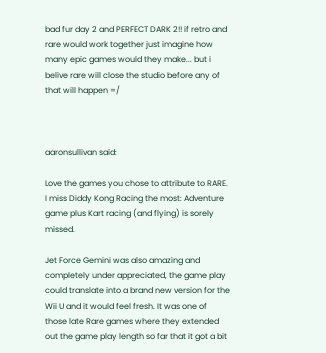bad fur day 2 and PERFECT DARK 2!! if retro and rare would work together just imagine how many epic games would they make... but i belive rare will close the studio before any of that will happen =/



aaronsullivan said:

Love the games you chose to attribute to RARE.
I miss Diddy Kong Racing the most: Adventure game plus Kart racing (and flying) is sorely missed.

Jet Force Gemini was also amazing and completely under appreciated, the game play could translate into a brand new version for the Wii U and it would feel fresh. It was one of those late Rare games where they extended out the game play length so far that it got a bit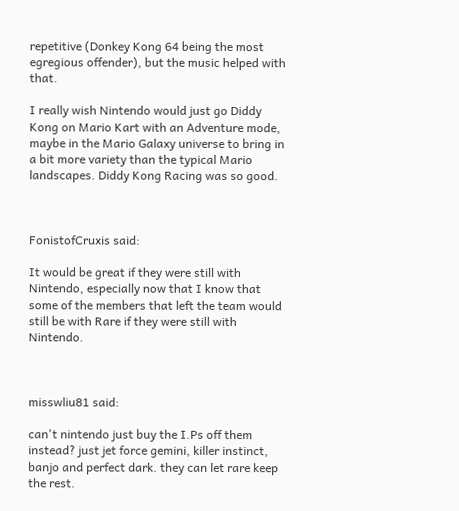repetitive (Donkey Kong 64 being the most egregious offender), but the music helped with that.

I really wish Nintendo would just go Diddy Kong on Mario Kart with an Adventure mode, maybe in the Mario Galaxy universe to bring in a bit more variety than the typical Mario landscapes. Diddy Kong Racing was so good.



FonistofCruxis said:

It would be great if they were still with Nintendo, especially now that I know that some of the members that left the team would still be with Rare if they were still with Nintendo.



misswliu81 said:

can't nintendo just buy the I.Ps off them instead? just jet force gemini, killer instinct, banjo and perfect dark. they can let rare keep the rest.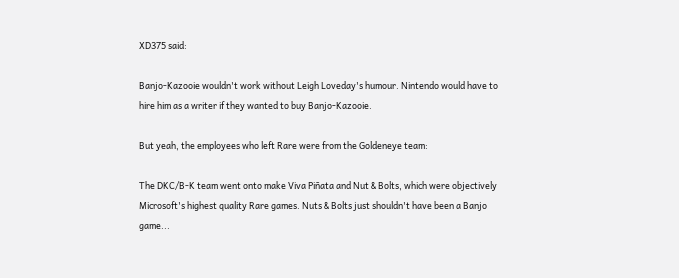XD375 said:

Banjo-Kazooie wouldn't work without Leigh Loveday's humour. Nintendo would have to hire him as a writer if they wanted to buy Banjo-Kazooie.

But yeah, the employees who left Rare were from the Goldeneye team:

The DKC/B-K team went onto make Viva Piñata and Nut & Bolts, which were objectively Microsoft's highest quality Rare games. Nuts & Bolts just shouldn't have been a Banjo game...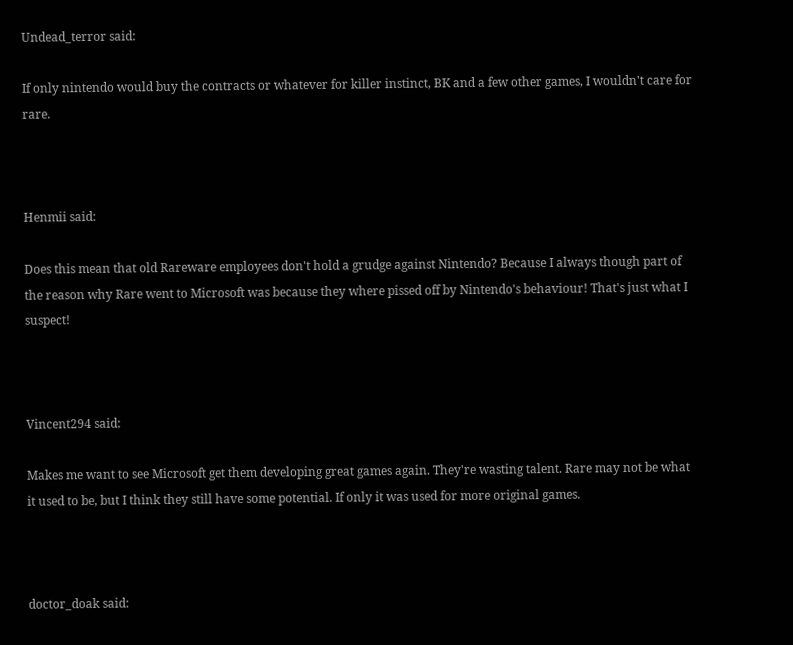Undead_terror said:

If only nintendo would buy the contracts or whatever for killer instinct, BK and a few other games, I wouldn't care for rare.



Henmii said:

Does this mean that old Rareware employees don't hold a grudge against Nintendo? Because I always though part of the reason why Rare went to Microsoft was because they where pissed off by Nintendo's behaviour! That's just what I suspect!



Vincent294 said:

Makes me want to see Microsoft get them developing great games again. They're wasting talent. Rare may not be what it used to be, but I think they still have some potential. If only it was used for more original games.



doctor_doak said: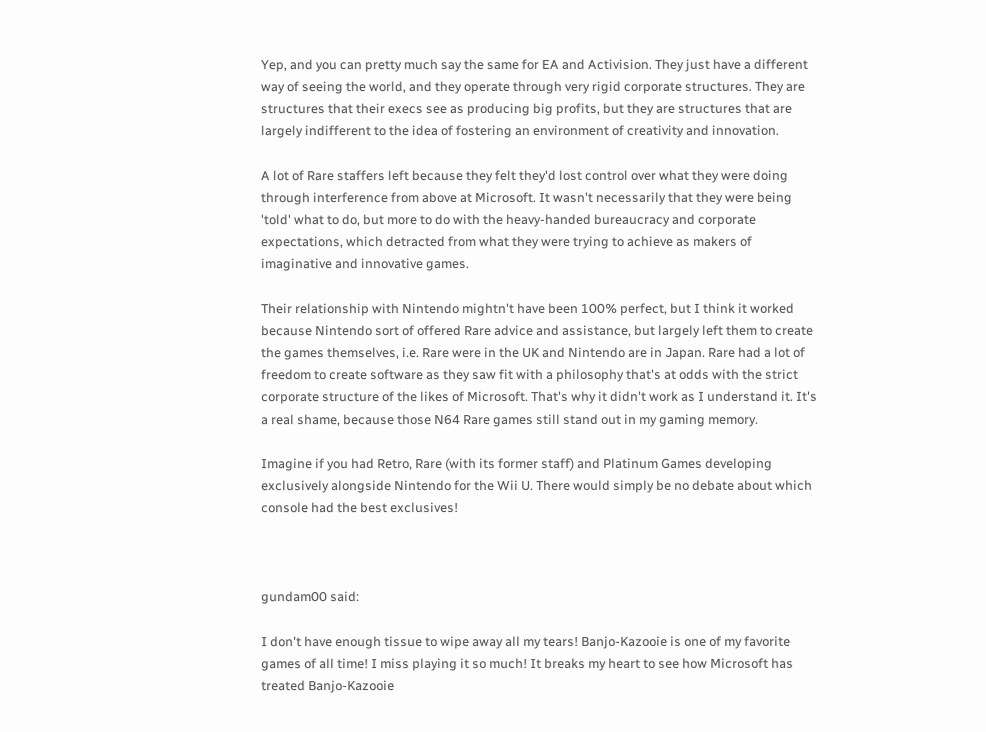Yep, and you can pretty much say the same for EA and Activision. They just have a different way of seeing the world, and they operate through very rigid corporate structures. They are structures that their execs see as producing big profits, but they are structures that are largely indifferent to the idea of fostering an environment of creativity and innovation.

A lot of Rare staffers left because they felt they'd lost control over what they were doing through interference from above at Microsoft. It wasn't necessarily that they were being 'told' what to do, but more to do with the heavy-handed bureaucracy and corporate expectations, which detracted from what they were trying to achieve as makers of imaginative and innovative games.

Their relationship with Nintendo mightn't have been 100% perfect, but I think it worked because Nintendo sort of offered Rare advice and assistance, but largely left them to create the games themselves, i.e. Rare were in the UK and Nintendo are in Japan. Rare had a lot of freedom to create software as they saw fit with a philosophy that's at odds with the strict corporate structure of the likes of Microsoft. That's why it didn't work as I understand it. It's a real shame, because those N64 Rare games still stand out in my gaming memory.

Imagine if you had Retro, Rare (with its former staff) and Platinum Games developing exclusively alongside Nintendo for the Wii U. There would simply be no debate about which console had the best exclusives!



gundam00 said:

I don't have enough tissue to wipe away all my tears! Banjo-Kazooie is one of my favorite games of all time! I miss playing it so much! It breaks my heart to see how Microsoft has treated Banjo-Kazooie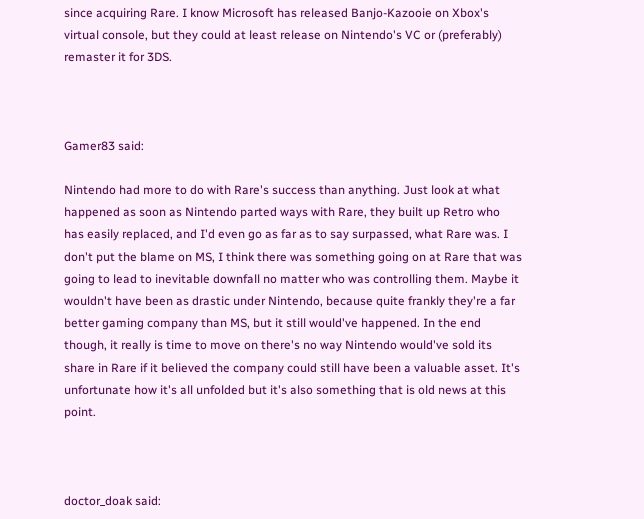since acquiring Rare. I know Microsoft has released Banjo-Kazooie on Xbox's virtual console, but they could at least release on Nintendo's VC or (preferably) remaster it for 3DS.



Gamer83 said:

Nintendo had more to do with Rare's success than anything. Just look at what happened as soon as Nintendo parted ways with Rare, they built up Retro who has easily replaced, and I'd even go as far as to say surpassed, what Rare was. I don't put the blame on MS, I think there was something going on at Rare that was going to lead to inevitable downfall no matter who was controlling them. Maybe it wouldn't have been as drastic under Nintendo, because quite frankly they're a far better gaming company than MS, but it still would've happened. In the end though, it really is time to move on there's no way Nintendo would've sold its share in Rare if it believed the company could still have been a valuable asset. It's unfortunate how it's all unfolded but it's also something that is old news at this point.



doctor_doak said: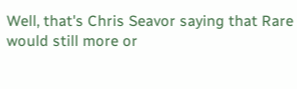Well, that's Chris Seavor saying that Rare would still more or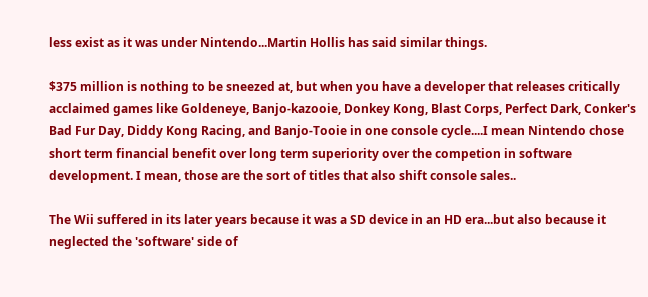less exist as it was under Nintendo...Martin Hollis has said similar things.

$375 million is nothing to be sneezed at, but when you have a developer that releases critically acclaimed games like Goldeneye, Banjo-kazooie, Donkey Kong, Blast Corps, Perfect Dark, Conker's Bad Fur Day, Diddy Kong Racing, and Banjo-Tooie in one console cycle....I mean Nintendo chose short term financial benefit over long term superiority over the competion in software development. I mean, those are the sort of titles that also shift console sales..

The Wii suffered in its later years because it was a SD device in an HD era...but also because it neglected the 'software' side of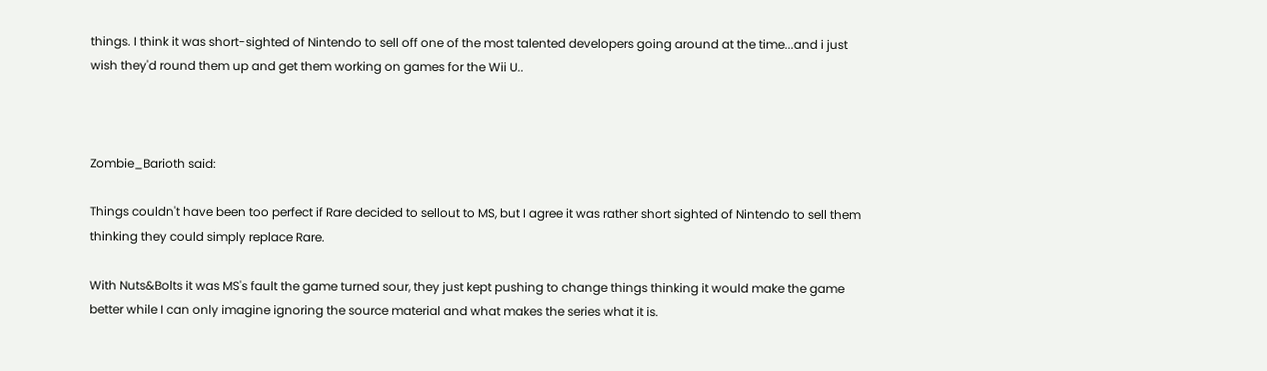things. I think it was short-sighted of Nintendo to sell off one of the most talented developers going around at the time...and i just wish they'd round them up and get them working on games for the Wii U..



Zombie_Barioth said:

Things couldn't have been too perfect if Rare decided to sellout to MS, but I agree it was rather short sighted of Nintendo to sell them thinking they could simply replace Rare.

With Nuts&Bolts it was MS's fault the game turned sour, they just kept pushing to change things thinking it would make the game better while I can only imagine ignoring the source material and what makes the series what it is.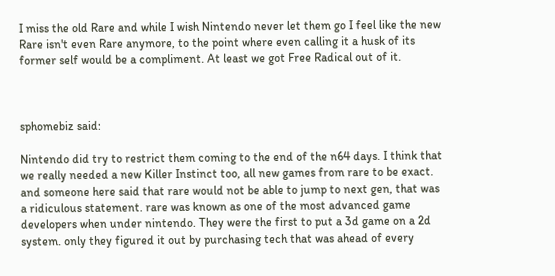I miss the old Rare and while I wish Nintendo never let them go I feel like the new Rare isn't even Rare anymore, to the point where even calling it a husk of its former self would be a compliment. At least we got Free Radical out of it.



sphomebiz said:

Nintendo did try to restrict them coming to the end of the n64 days. I think that we really needed a new Killer Instinct too, all new games from rare to be exact. and someone here said that rare would not be able to jump to next gen, that was a ridiculous statement. rare was known as one of the most advanced game developers when under nintendo. They were the first to put a 3d game on a 2d system. only they figured it out by purchasing tech that was ahead of every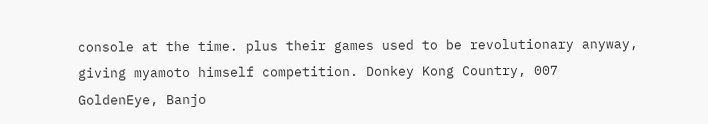console at the time. plus their games used to be revolutionary anyway, giving myamoto himself competition. Donkey Kong Country, 007 GoldenEye, Banjo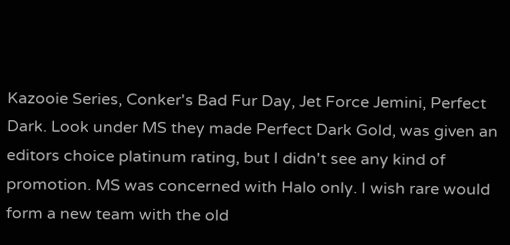Kazooie Series, Conker's Bad Fur Day, Jet Force Jemini, Perfect Dark. Look under MS they made Perfect Dark Gold, was given an editors choice platinum rating, but I didn't see any kind of promotion. MS was concerned with Halo only. I wish rare would form a new team with the old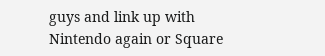guys and link up with Nintendo again or Square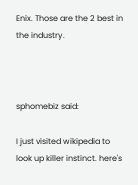Enix. Those are the 2 best in the industry.



sphomebiz said:

I just visited wikipedia to look up killer instinct. here's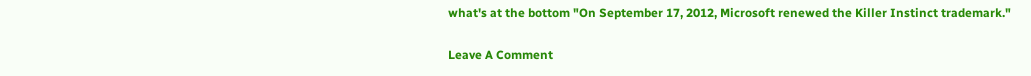what's at the bottom "On September 17, 2012, Microsoft renewed the Killer Instinct trademark."

Leave A Comment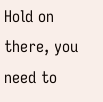Hold on there, you need to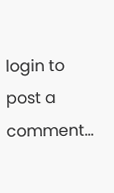login to post a comment...